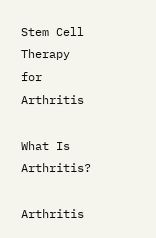Stem Cell Therapy for Arthritis

What Is Arthritis?

Arthritis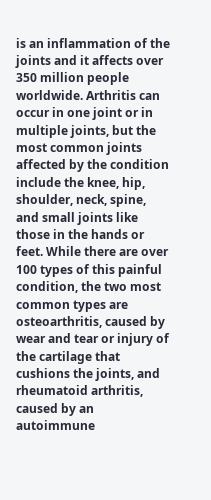is an inflammation of the joints and it affects over 350 million people worldwide. Arthritis can occur in one joint or in multiple joints, but the most common joints affected by the condition include the knee, hip, shoulder, neck, spine, and small joints like those in the hands or feet. While there are over 100 types of this painful condition, the two most common types are osteoarthritis, caused by wear and tear or injury of the cartilage that cushions the joints, and rheumatoid arthritis, caused by an autoimmune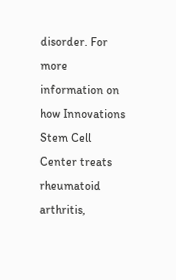disorder. For more information on how Innovations Stem Cell Center treats rheumatoid arthritis,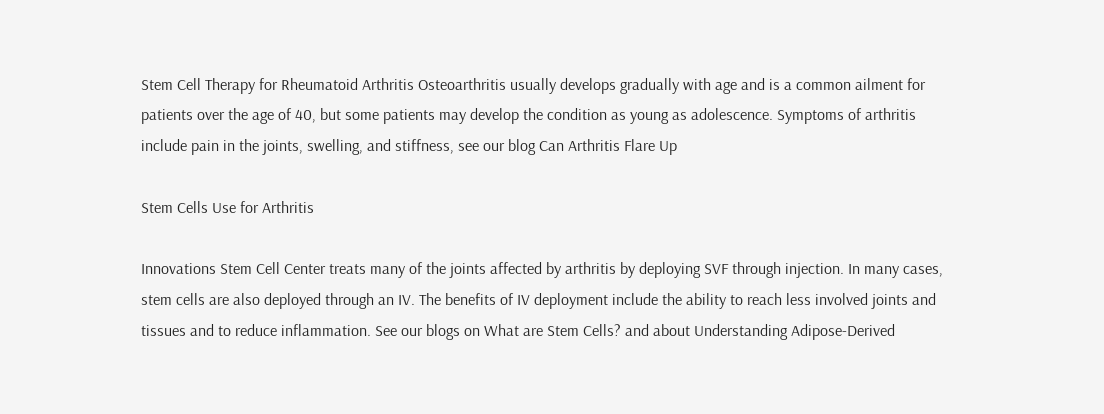Stem Cell Therapy for Rheumatoid Arthritis Osteoarthritis usually develops gradually with age and is a common ailment for patients over the age of 40, but some patients may develop the condition as young as adolescence. Symptoms of arthritis include pain in the joints, swelling, and stiffness, see our blog Can Arthritis Flare Up

Stem Cells Use for Arthritis

Innovations Stem Cell Center treats many of the joints affected by arthritis by deploying SVF through injection. In many cases, stem cells are also deployed through an IV. The benefits of IV deployment include the ability to reach less involved joints and tissues and to reduce inflammation. See our blogs on What are Stem Cells? and about Understanding Adipose-Derived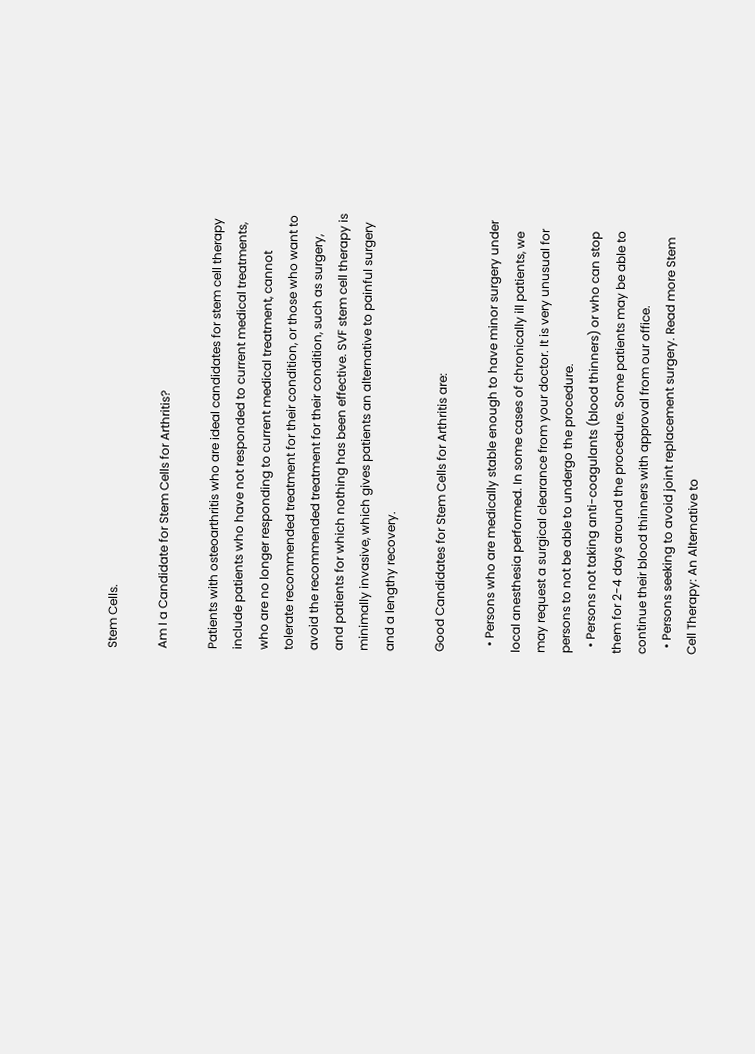Stem Cells.

Am I a Candidate for Stem Cells for Arthritis?

Patients with osteoarthritis who are ideal candidates for stem cell therapy include patients who have not responded to current medical treatments, who are no longer responding to current medical treatment, cannot tolerate recommended treatment for their condition, or those who want to avoid the recommended treatment for their condition, such as surgery, and patients for which nothing has been effective. SVF stem cell therapy is minimally invasive, which gives patients an alternative to painful surgery and a lengthy recovery.

Good Candidates for Stem Cells for Arthritis are:

  • Persons who are medically stable enough to have minor surgery under local anesthesia performed. In some cases of chronically ill patients, we may request a surgical clearance from your doctor. It is very unusual for persons to not be able to undergo the procedure.
  • Persons not taking anti-coagulants (blood thinners) or who can stop them for 2-4 days around the procedure. Some patients may be able to continue their blood thinners with approval from our office.
  • Persons seeking to avoid joint replacement surgery. Read more Stem Cell Therapy: An Alternative to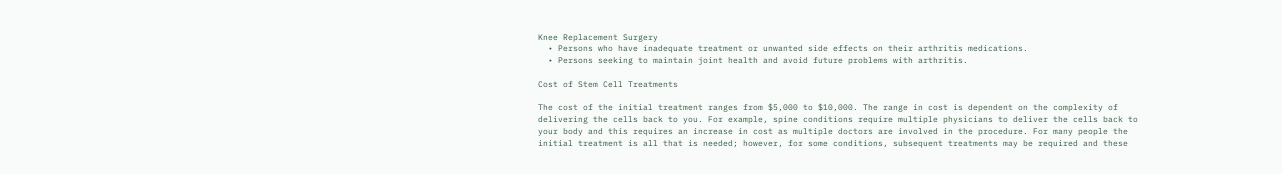Knee Replacement Surgery
  • Persons who have inadequate treatment or unwanted side effects on their arthritis medications.
  • Persons seeking to maintain joint health and avoid future problems with arthritis.

Cost of Stem Cell Treatments

The cost of the initial treatment ranges from $5,000 to $10,000. The range in cost is dependent on the complexity of delivering the cells back to you. For example, spine conditions require multiple physicians to deliver the cells back to your body and this requires an increase in cost as multiple doctors are involved in the procedure. For many people the initial treatment is all that is needed; however, for some conditions, subsequent treatments may be required and these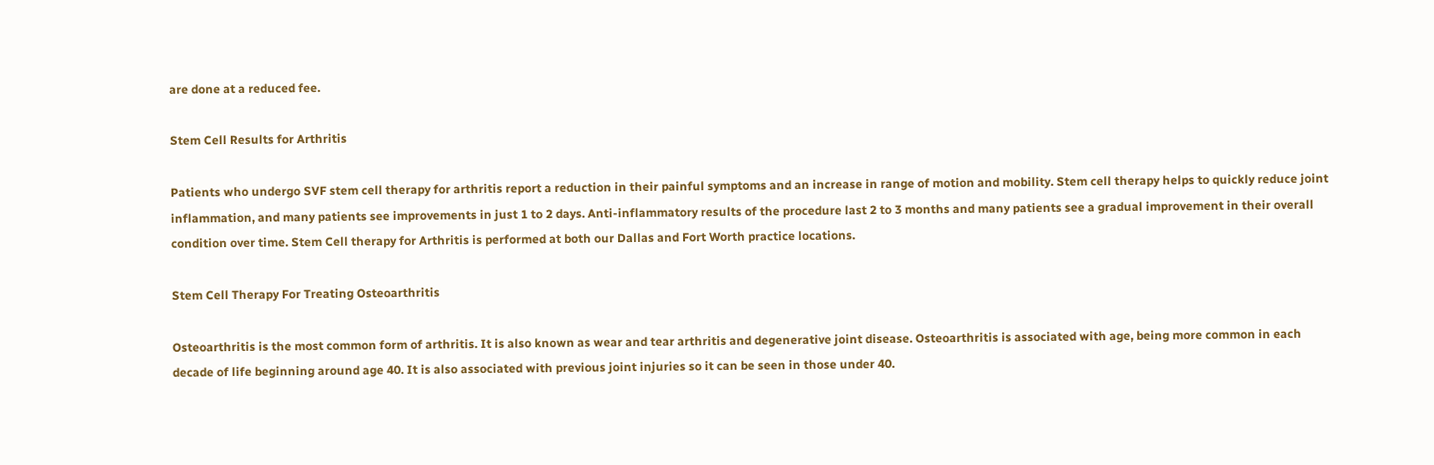are done at a reduced fee.

Stem Cell Results for Arthritis

Patients who undergo SVF stem cell therapy for arthritis report a reduction in their painful symptoms and an increase in range of motion and mobility. Stem cell therapy helps to quickly reduce joint inflammation, and many patients see improvements in just 1 to 2 days. Anti-inflammatory results of the procedure last 2 to 3 months and many patients see a gradual improvement in their overall condition over time. Stem Cell therapy for Arthritis is performed at both our Dallas and Fort Worth practice locations.

Stem Cell Therapy For Treating Osteoarthritis

Osteoarthritis is the most common form of arthritis. It is also known as wear and tear arthritis and degenerative joint disease. Osteoarthritis is associated with age, being more common in each decade of life beginning around age 40. It is also associated with previous joint injuries so it can be seen in those under 40.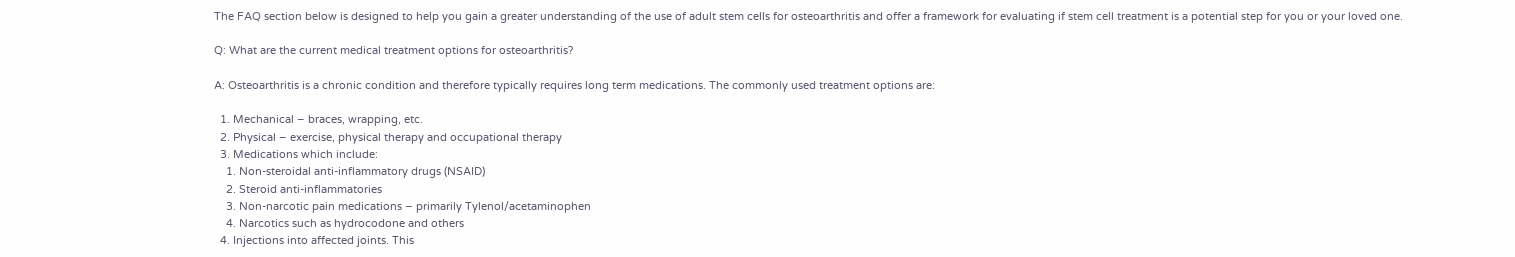The FAQ section below is designed to help you gain a greater understanding of the use of adult stem cells for osteoarthritis and offer a framework for evaluating if stem cell treatment is a potential step for you or your loved one.

Q: What are the current medical treatment options for osteoarthritis?

A: Osteoarthritis is a chronic condition and therefore typically requires long term medications. The commonly used treatment options are:

  1. Mechanical – braces, wrapping, etc.
  2. Physical – exercise, physical therapy and occupational therapy
  3. Medications which include:
    1. Non-steroidal anti-inflammatory drugs (NSAID)
    2. Steroid anti-inflammatories
    3. Non-narcotic pain medications – primarily Tylenol/acetaminophen
    4. Narcotics such as hydrocodone and others
  4. Injections into affected joints. This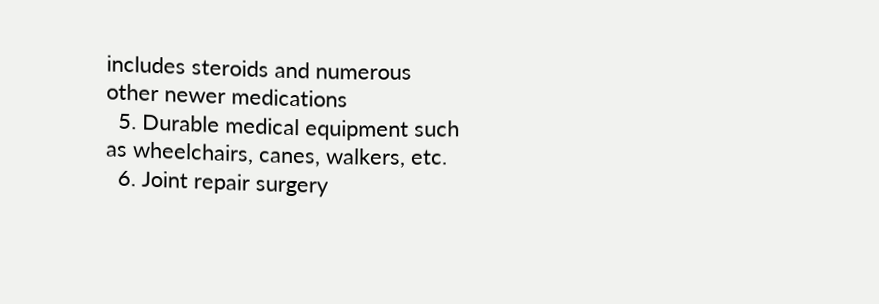includes steroids and numerous other newer medications
  5. Durable medical equipment such as wheelchairs, canes, walkers, etc.
  6. Joint repair surgery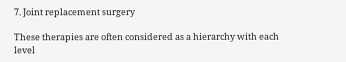7. Joint replacement surgery

These therapies are often considered as a hierarchy with each level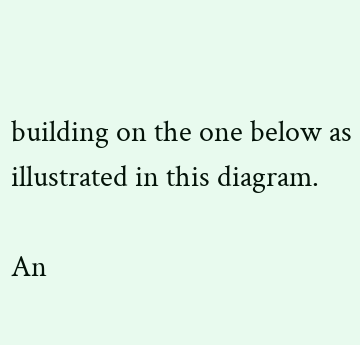building on the one below as illustrated in this diagram.

An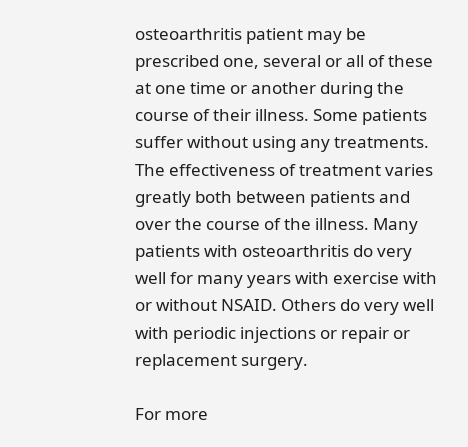osteoarthritis patient may be prescribed one, several or all of these at one time or another during the course of their illness. Some patients suffer without using any treatments. The effectiveness of treatment varies greatly both between patients and over the course of the illness. Many patients with osteoarthritis do very well for many years with exercise with or without NSAID. Others do very well with periodic injections or repair or replacement surgery.

For more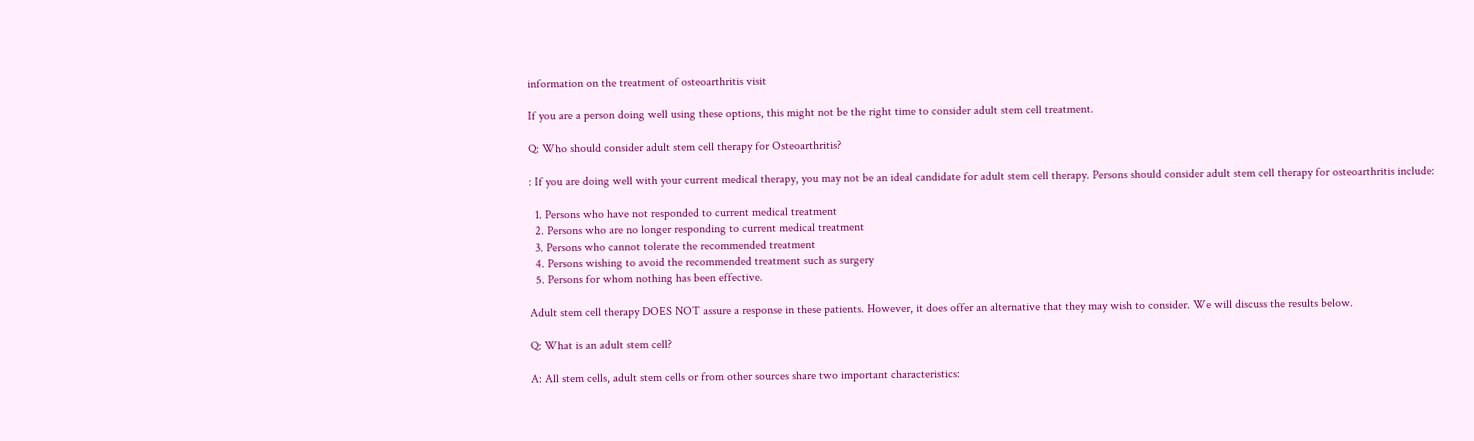information on the treatment of osteoarthritis visit

If you are a person doing well using these options, this might not be the right time to consider adult stem cell treatment.

Q: Who should consider adult stem cell therapy for Osteoarthritis?

: If you are doing well with your current medical therapy, you may not be an ideal candidate for adult stem cell therapy. Persons should consider adult stem cell therapy for osteoarthritis include:

  1. Persons who have not responded to current medical treatment
  2. Persons who are no longer responding to current medical treatment
  3. Persons who cannot tolerate the recommended treatment
  4. Persons wishing to avoid the recommended treatment such as surgery
  5. Persons for whom nothing has been effective.

Adult stem cell therapy DOES NOT assure a response in these patients. However, it does offer an alternative that they may wish to consider. We will discuss the results below.

Q: What is an adult stem cell?

A: All stem cells, adult stem cells or from other sources share two important characteristics: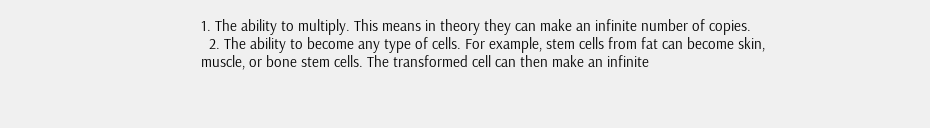1. The ability to multiply. This means in theory they can make an infinite number of copies.
  2. The ability to become any type of cells. For example, stem cells from fat can become skin, muscle, or bone stem cells. The transformed cell can then make an infinite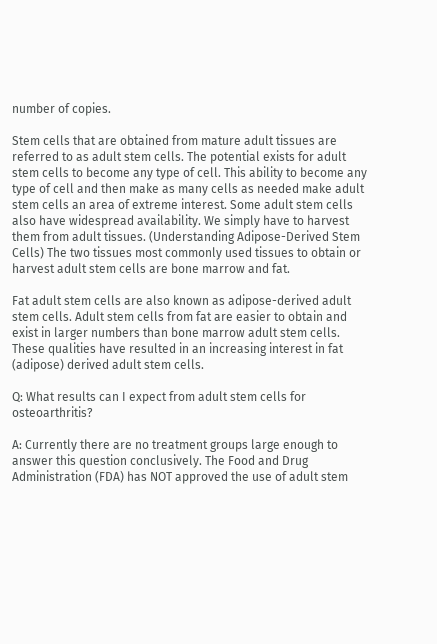number of copies.

Stem cells that are obtained from mature adult tissues are referred to as adult stem cells. The potential exists for adult stem cells to become any type of cell. This ability to become any type of cell and then make as many cells as needed make adult stem cells an area of extreme interest. Some adult stem cells also have widespread availability. We simply have to harvest them from adult tissues. (Understanding Adipose-Derived Stem Cells) The two tissues most commonly used tissues to obtain or harvest adult stem cells are bone marrow and fat.

Fat adult stem cells are also known as adipose-derived adult stem cells. Adult stem cells from fat are easier to obtain and exist in larger numbers than bone marrow adult stem cells. These qualities have resulted in an increasing interest in fat (adipose) derived adult stem cells.

Q: What results can I expect from adult stem cells for osteoarthritis?

A: Currently there are no treatment groups large enough to answer this question conclusively. The Food and Drug Administration (FDA) has NOT approved the use of adult stem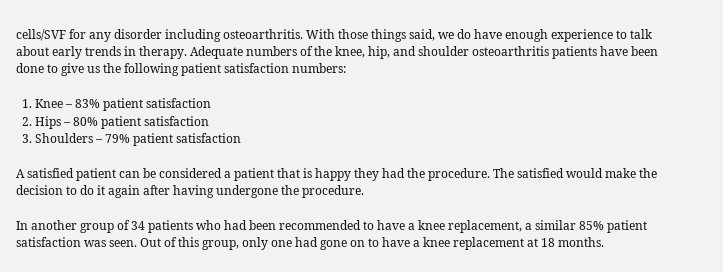cells/SVF for any disorder including osteoarthritis. With those things said, we do have enough experience to talk about early trends in therapy. Adequate numbers of the knee, hip, and shoulder osteoarthritis patients have been done to give us the following patient satisfaction numbers:

  1. Knee – 83% patient satisfaction
  2. Hips – 80% patient satisfaction
  3. Shoulders – 79% patient satisfaction

A satisfied patient can be considered a patient that is happy they had the procedure. The satisfied would make the decision to do it again after having undergone the procedure.

In another group of 34 patients who had been recommended to have a knee replacement, a similar 85% patient satisfaction was seen. Out of this group, only one had gone on to have a knee replacement at 18 months.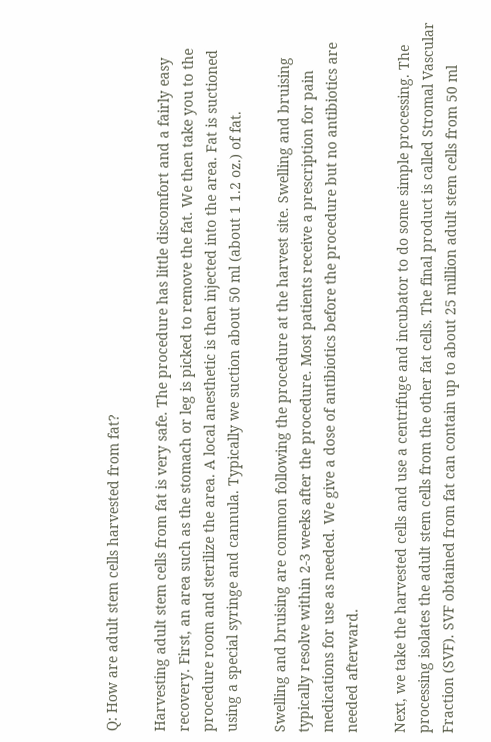Q: How are adult stem cells harvested from fat?

Harvesting adult stem cells from fat is very safe. The procedure has little discomfort and a fairly easy recovery. First, an area such as the stomach or leg is picked to remove the fat. We then take you to the procedure room and sterilize the area. A local anesthetic is then injected into the area. Fat is suctioned using a special syringe and cannula. Typically we suction about 50 ml (about 1 1.2 oz.) of fat.

Swelling and bruising are common following the procedure at the harvest site. Swelling and bruising typically resolve within 2-3 weeks after the procedure. Most patients receive a prescription for pain medications for use as needed. We give a dose of antibiotics before the procedure but no antibiotics are needed afterward.

Next, we take the harvested cells and use a centrifuge and incubator to do some simple processing. The processing isolates the adult stem cells from the other fat cells. The final product is called Stromal Vascular Fraction (SVF). SVF obtained from fat can contain up to about 25 million adult stem cells from 50 ml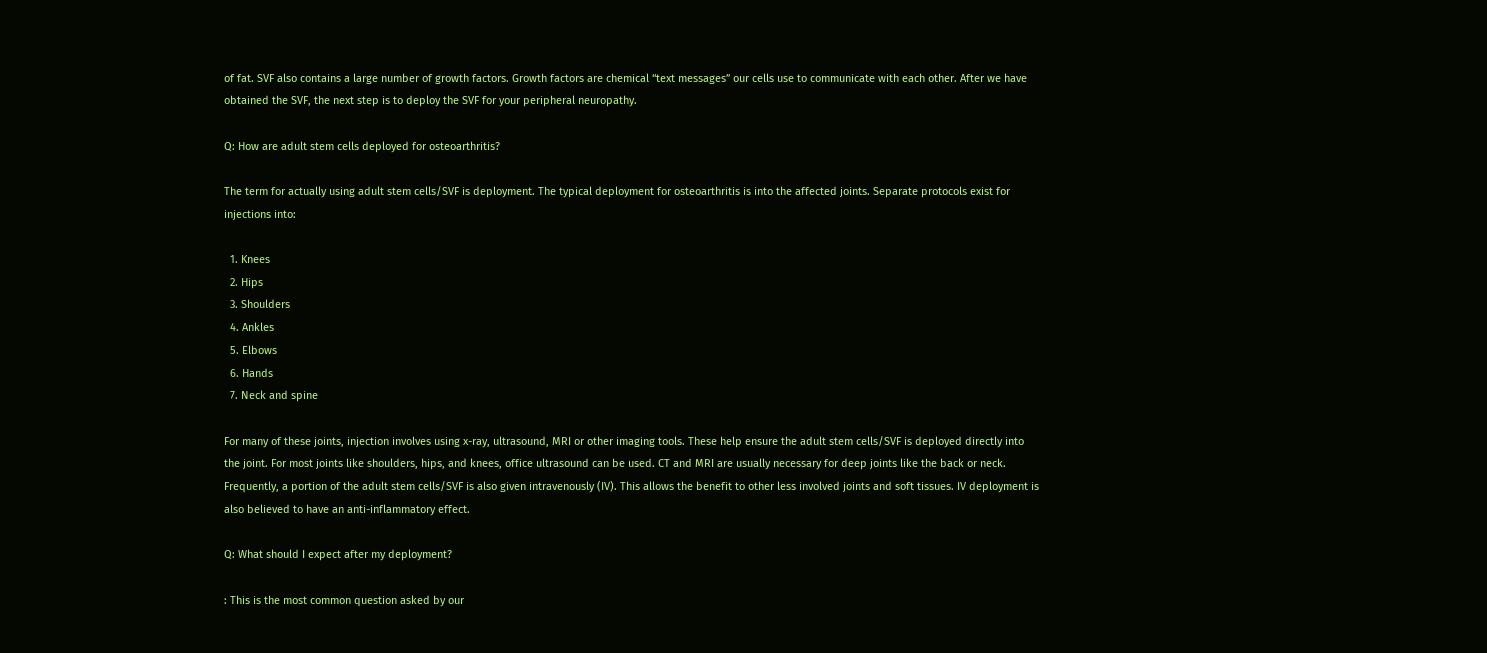of fat. SVF also contains a large number of growth factors. Growth factors are chemical “text messages” our cells use to communicate with each other. After we have obtained the SVF, the next step is to deploy the SVF for your peripheral neuropathy.

Q: How are adult stem cells deployed for osteoarthritis?

The term for actually using adult stem cells/SVF is deployment. The typical deployment for osteoarthritis is into the affected joints. Separate protocols exist for injections into:

  1. Knees
  2. Hips
  3. Shoulders
  4. Ankles
  5. Elbows
  6. Hands
  7. Neck and spine

For many of these joints, injection involves using x-ray, ultrasound, MRI or other imaging tools. These help ensure the adult stem cells/SVF is deployed directly into the joint. For most joints like shoulders, hips, and knees, office ultrasound can be used. CT and MRI are usually necessary for deep joints like the back or neck. Frequently, a portion of the adult stem cells/SVF is also given intravenously (IV). This allows the benefit to other less involved joints and soft tissues. IV deployment is also believed to have an anti-inflammatory effect.

Q: What should I expect after my deployment?

: This is the most common question asked by our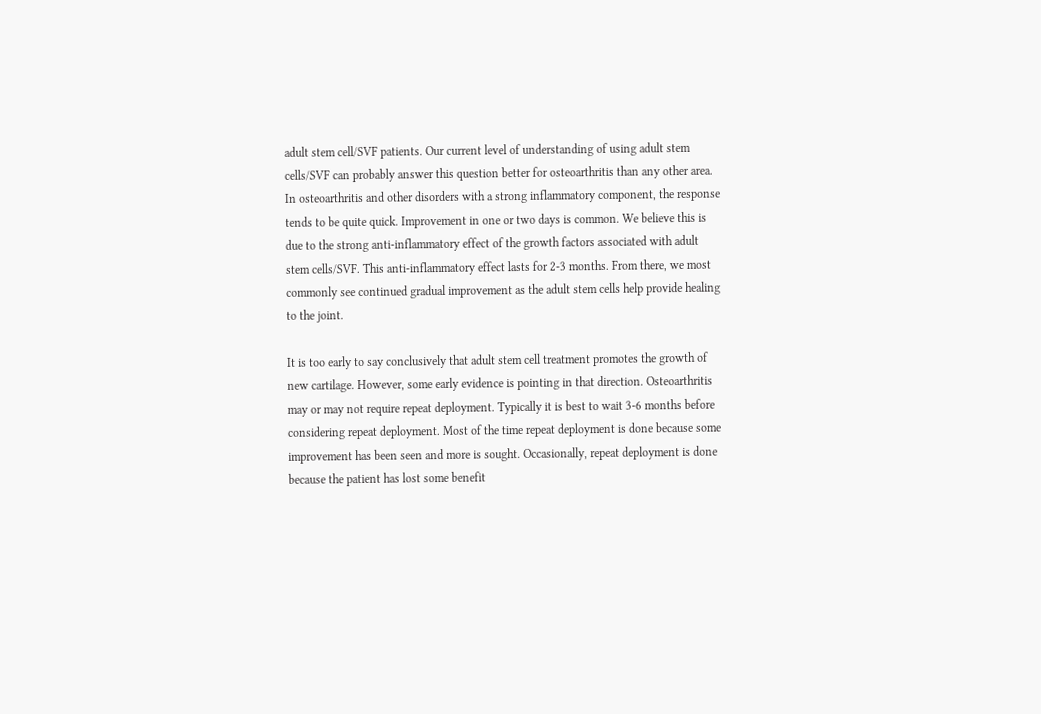adult stem cell/SVF patients. Our current level of understanding of using adult stem cells/SVF can probably answer this question better for osteoarthritis than any other area. In osteoarthritis and other disorders with a strong inflammatory component, the response tends to be quite quick. Improvement in one or two days is common. We believe this is due to the strong anti-inflammatory effect of the growth factors associated with adult stem cells/SVF. This anti-inflammatory effect lasts for 2-3 months. From there, we most commonly see continued gradual improvement as the adult stem cells help provide healing to the joint.

It is too early to say conclusively that adult stem cell treatment promotes the growth of new cartilage. However, some early evidence is pointing in that direction. Osteoarthritis may or may not require repeat deployment. Typically it is best to wait 3-6 months before considering repeat deployment. Most of the time repeat deployment is done because some improvement has been seen and more is sought. Occasionally, repeat deployment is done because the patient has lost some benefit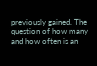previously gained. The question of how many and how often is an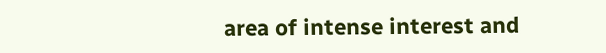area of intense interest and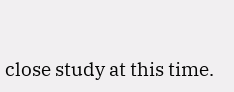close study at this time.